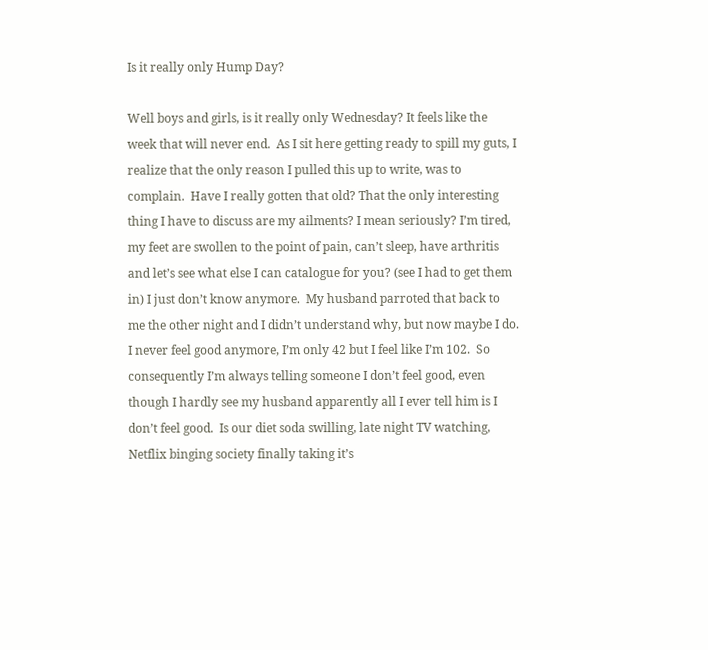Is it really only Hump Day?

Well boys and girls, is it really only Wednesday? It feels like the week that will never end.  As I sit here getting ready to spill my guts, I realize that the only reason I pulled this up to write, was to complain.  Have I really gotten that old? That the only interesting thing I have to discuss are my ailments? I mean seriously? I’m tired, my feet are swollen to the point of pain, can’t sleep, have arthritis and let’s see what else I can catalogue for you? (see I had to get them in) I just don’t know anymore.  My husband parroted that back to me the other night and I didn’t understand why, but now maybe I do.  I never feel good anymore, I’m only 42 but I feel like I’m 102.  So consequently I’m always telling someone I don’t feel good, even though I hardly see my husband apparently all I ever tell him is I don’t feel good.  Is our diet soda swilling, late night TV watching, Netflix binging society finally taking it’s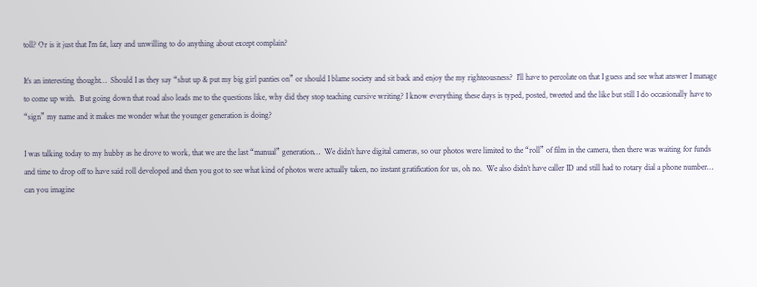toll? Or is it just that I’m fat, lazy and unwilling to do anything about except complain?

It’s an interesting thought…  Should I as they say “shut up & put my big girl panties on” or should I blame society and sit back and enjoy the my righteousness?  I’ll have to percolate on that I guess and see what answer I manage to come up with.  But going down that road also leads me to the questions like, why did they stop teaching cursive writing? I know everything these days is typed, posted, tweeted and the like but still I do occasionally have to “sign” my name and it makes me wonder what the younger generation is doing?

I was talking today to my hubby as he drove to work, that we are the last “manual” generation…  We didn’t have digital cameras, so our photos were limited to the “roll” of film in the camera, then there was waiting for funds and time to drop off to have said roll developed and then you got to see what kind of photos were actually taken, no instant gratification for us, oh no.  We also didn’t have caller ID and still had to rotary dial a phone number…  can you imagine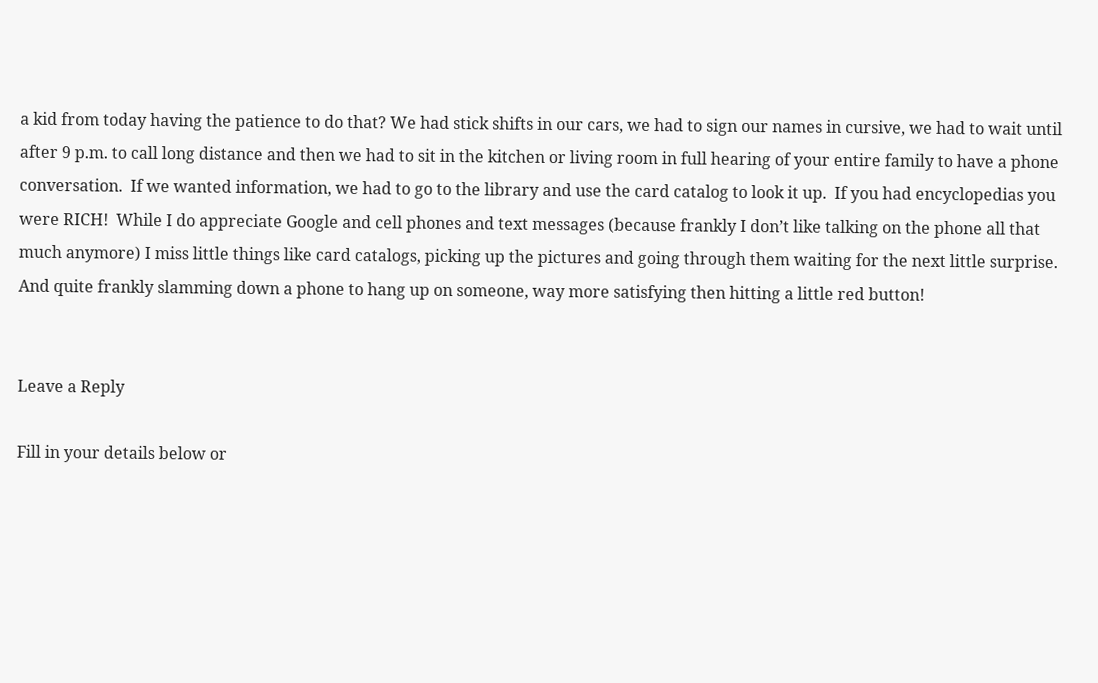a kid from today having the patience to do that? We had stick shifts in our cars, we had to sign our names in cursive, we had to wait until after 9 p.m. to call long distance and then we had to sit in the kitchen or living room in full hearing of your entire family to have a phone conversation.  If we wanted information, we had to go to the library and use the card catalog to look it up.  If you had encyclopedias you were RICH!  While I do appreciate Google and cell phones and text messages (because frankly I don’t like talking on the phone all that much anymore) I miss little things like card catalogs, picking up the pictures and going through them waiting for the next little surprise.  And quite frankly slamming down a phone to hang up on someone, way more satisfying then hitting a little red button!


Leave a Reply

Fill in your details below or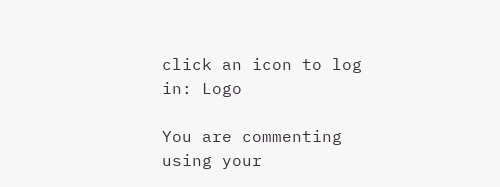click an icon to log in: Logo

You are commenting using your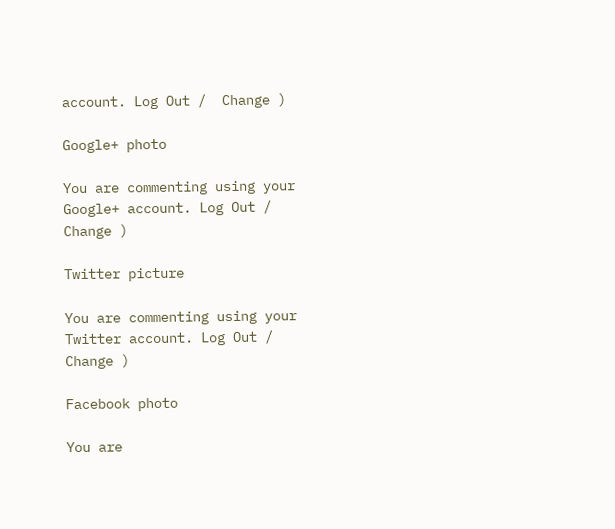account. Log Out /  Change )

Google+ photo

You are commenting using your Google+ account. Log Out /  Change )

Twitter picture

You are commenting using your Twitter account. Log Out /  Change )

Facebook photo

You are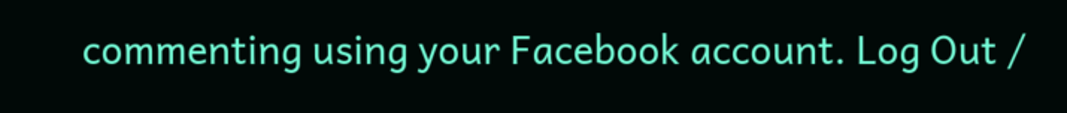commenting using your Facebook account. Log Out /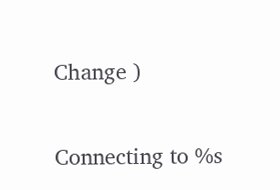Change )


Connecting to %s